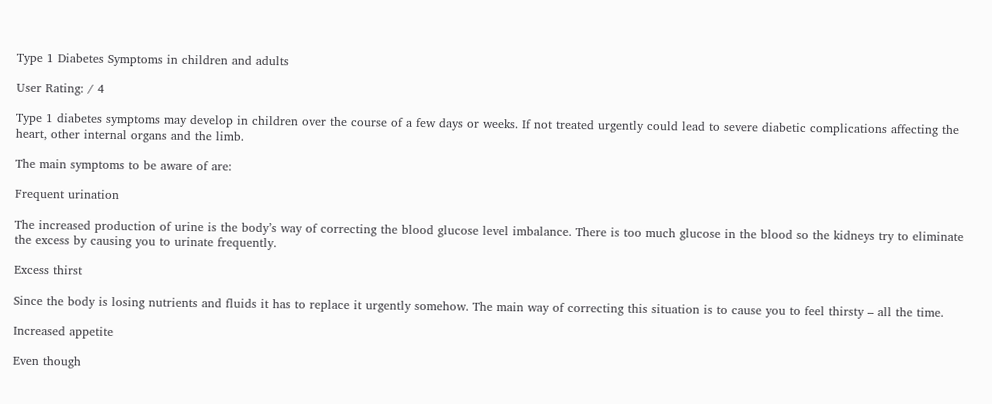Type 1 Diabetes Symptoms in children and adults

User Rating: / 4

Type 1 diabetes symptoms may develop in children over the course of a few days or weeks. If not treated urgently could lead to severe diabetic complications affecting the heart, other internal organs and the limb.

The main symptoms to be aware of are:

Frequent urination

The increased production of urine is the body’s way of correcting the blood glucose level imbalance. There is too much glucose in the blood so the kidneys try to eliminate the excess by causing you to urinate frequently.

Excess thirst

Since the body is losing nutrients and fluids it has to replace it urgently somehow. The main way of correcting this situation is to cause you to feel thirsty – all the time.

Increased appetite

Even though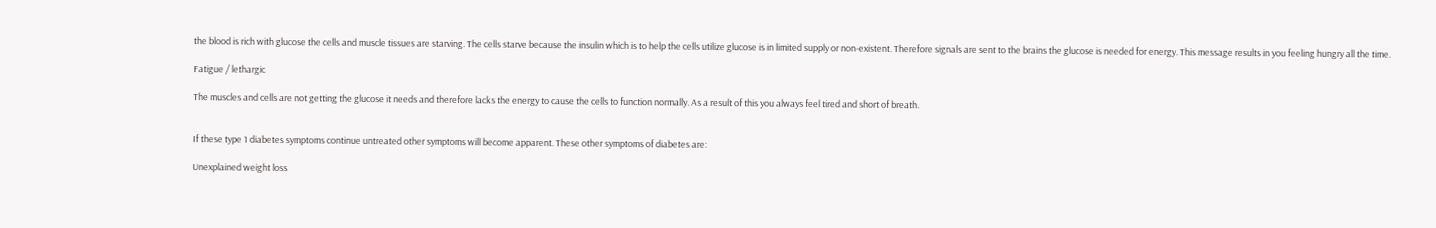the blood is rich with glucose the cells and muscle tissues are starving. The cells starve because the insulin which is to help the cells utilize glucose is in limited supply or non-existent. Therefore signals are sent to the brains the glucose is needed for energy. This message results in you feeling hungry all the time.

Fatigue / lethargic

The muscles and cells are not getting the glucose it needs and therefore lacks the energy to cause the cells to function normally. As a result of this you always feel tired and short of breath.


If these type 1 diabetes symptoms continue untreated other symptoms will become apparent. These other symptoms of diabetes are:

Unexplained weight loss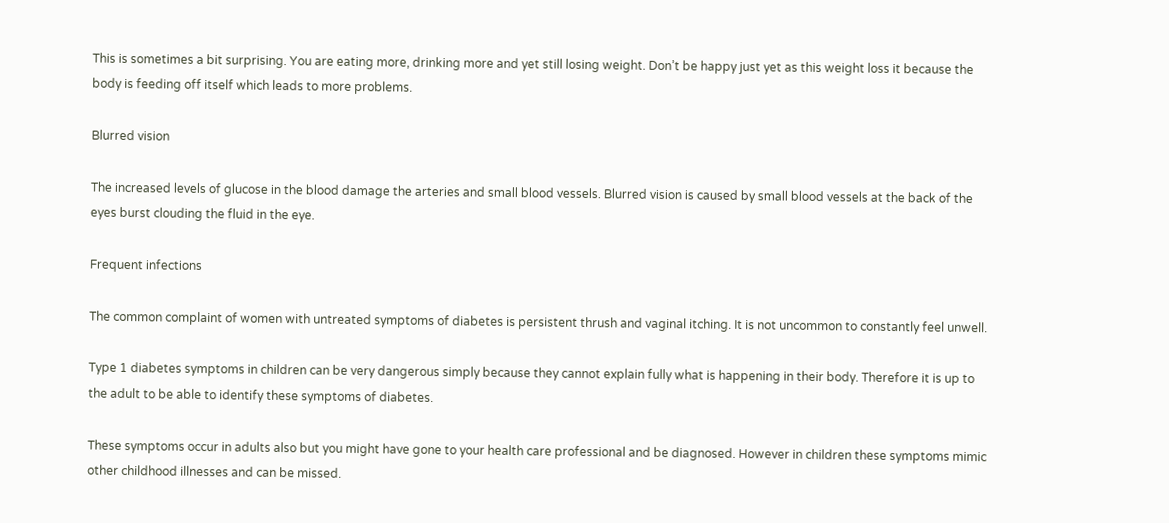This is sometimes a bit surprising. You are eating more, drinking more and yet still losing weight. Don’t be happy just yet as this weight loss it because the body is feeding off itself which leads to more problems.

Blurred vision

The increased levels of glucose in the blood damage the arteries and small blood vessels. Blurred vision is caused by small blood vessels at the back of the eyes burst clouding the fluid in the eye.

Frequent infections

The common complaint of women with untreated symptoms of diabetes is persistent thrush and vaginal itching. It is not uncommon to constantly feel unwell.

Type 1 diabetes symptoms in children can be very dangerous simply because they cannot explain fully what is happening in their body. Therefore it is up to the adult to be able to identify these symptoms of diabetes.

These symptoms occur in adults also but you might have gone to your health care professional and be diagnosed. However in children these symptoms mimic other childhood illnesses and can be missed.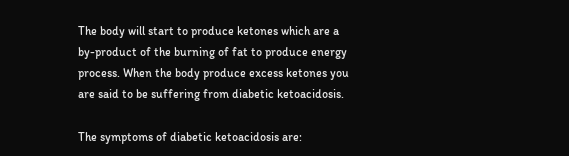The body will start to produce ketones which are a by-product of the burning of fat to produce energy process. When the body produce excess ketones you are said to be suffering from diabetic ketoacidosis.

The symptoms of diabetic ketoacidosis are: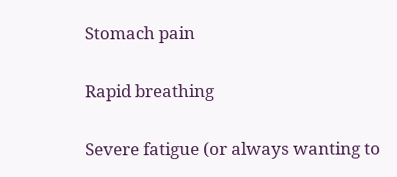Stomach pain

Rapid breathing

Severe fatigue (or always wanting to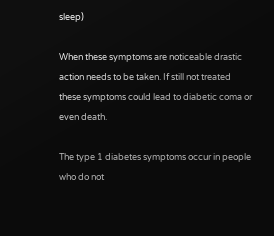sleep)

When these symptoms are noticeable drastic action needs to be taken. If still not treated these symptoms could lead to diabetic coma or even death.

The type 1 diabetes symptoms occur in people who do not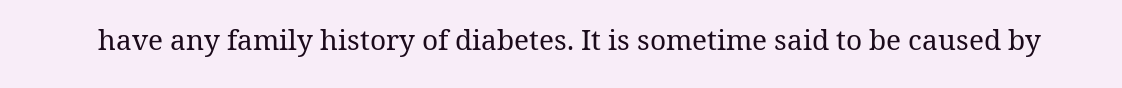have any family history of diabetes. It is sometime said to be caused by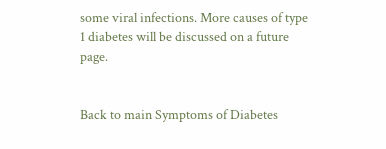some viral infections. More causes of type 1 diabetes will be discussed on a future page.


Back to main Symptoms of Diabetes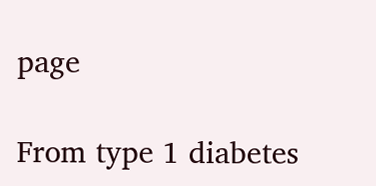page

From type 1 diabetes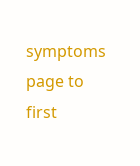symptoms page to first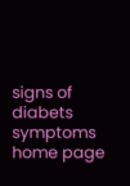signs of diabets symptoms home page